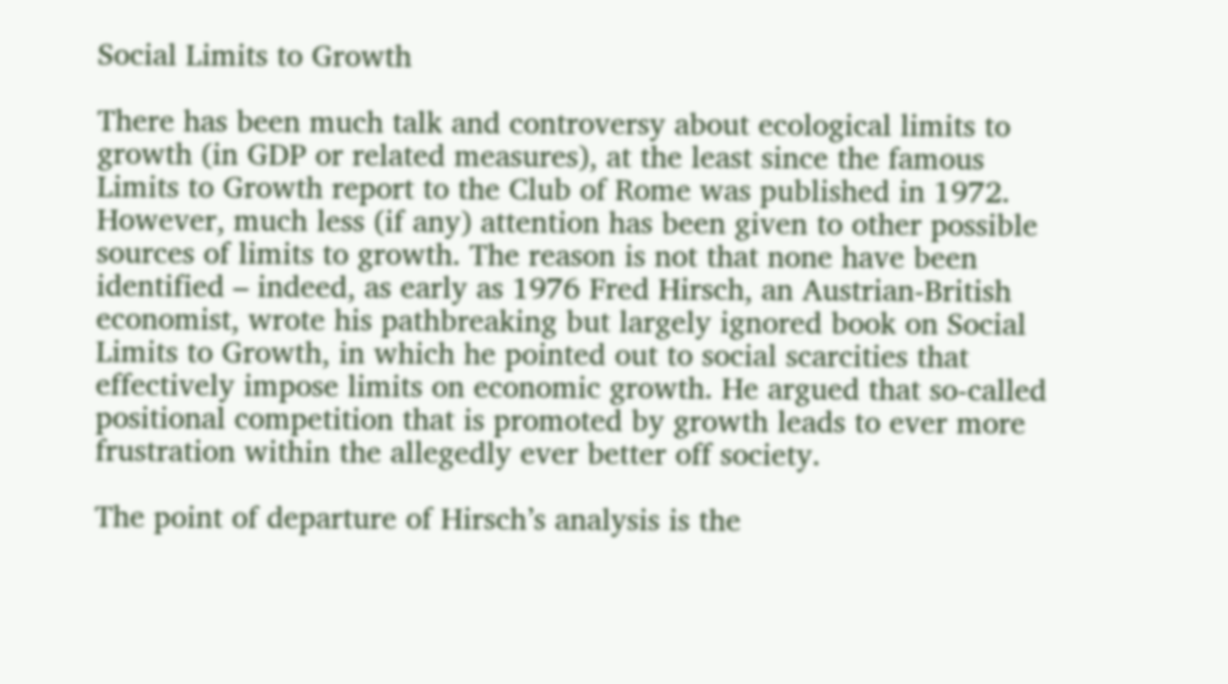Social Limits to Growth

There has been much talk and controversy about ecological limits to growth (in GDP or related measures), at the least since the famous Limits to Growth report to the Club of Rome was published in 1972. However, much less (if any) attention has been given to other possible sources of limits to growth. The reason is not that none have been identified – indeed, as early as 1976 Fred Hirsch, an Austrian-British economist, wrote his pathbreaking but largely ignored book on Social Limits to Growth, in which he pointed out to social scarcities that effectively impose limits on economic growth. He argued that so-called positional competition that is promoted by growth leads to ever more frustration within the allegedly ever better off society.

The point of departure of Hirsch’s analysis is the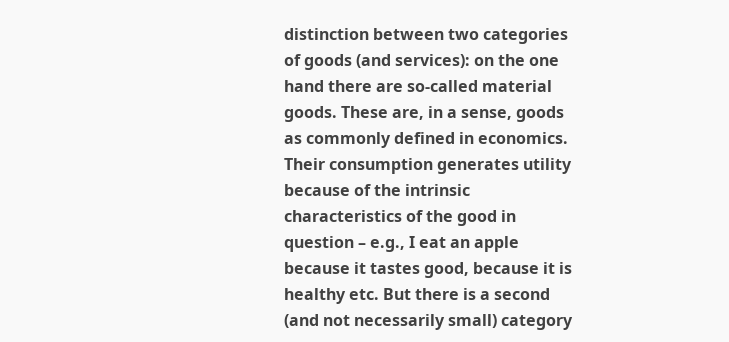distinction between two categories of goods (and services): on the one hand there are so-called material goods. These are, in a sense, goods as commonly defined in economics. Their consumption generates utility because of the intrinsic characteristics of the good in question – e.g., I eat an apple because it tastes good, because it is healthy etc. But there is a second (and not necessarily small) category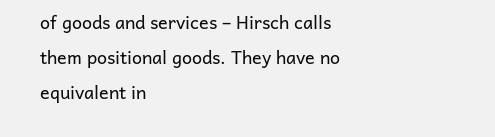of goods and services – Hirsch calls them positional goods. They have no equivalent in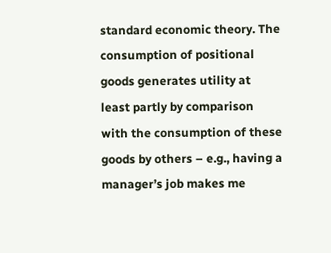standard economic theory. The consumption of positional goods generates utility at least partly by comparison with the consumption of these goods by others – e.g., having a manager’s job makes me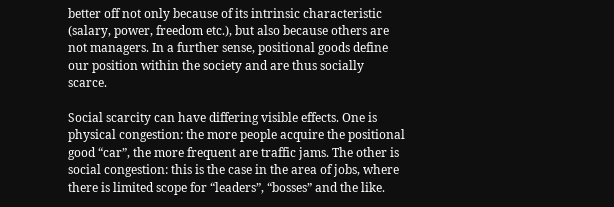better off not only because of its intrinsic characteristic (salary, power, freedom etc.), but also because others are not managers. In a further sense, positional goods define our position within the society and are thus socially scarce.

Social scarcity can have differing visible effects. One is physical congestion: the more people acquire the positional good “car”, the more frequent are traffic jams. The other is social congestion: this is the case in the area of jobs, where there is limited scope for “leaders”, “bosses” and the like.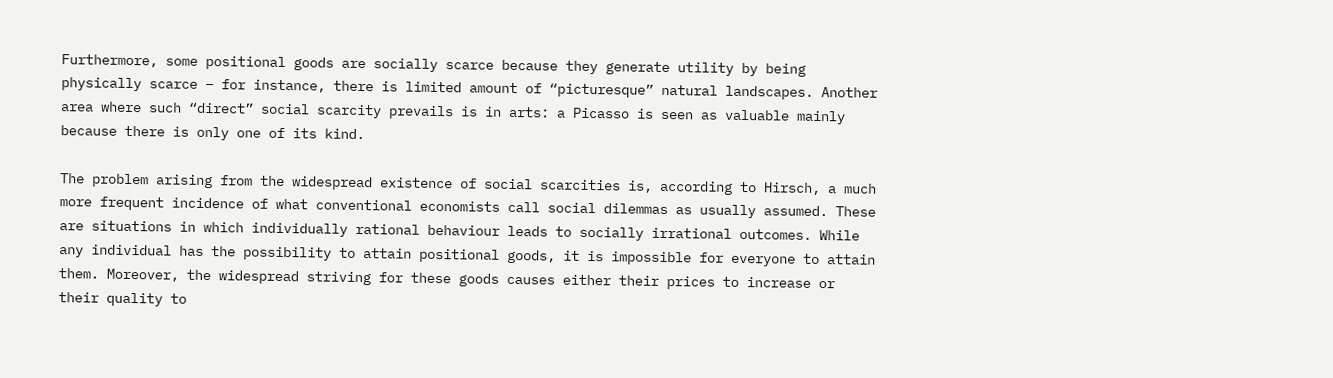Furthermore, some positional goods are socially scarce because they generate utility by being physically scarce – for instance, there is limited amount of “picturesque” natural landscapes. Another area where such “direct” social scarcity prevails is in arts: a Picasso is seen as valuable mainly because there is only one of its kind.

The problem arising from the widespread existence of social scarcities is, according to Hirsch, a much more frequent incidence of what conventional economists call social dilemmas as usually assumed. These are situations in which individually rational behaviour leads to socially irrational outcomes. While any individual has the possibility to attain positional goods, it is impossible for everyone to attain them. Moreover, the widespread striving for these goods causes either their prices to increase or their quality to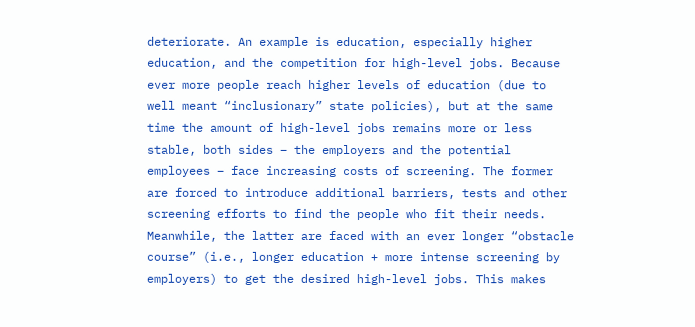deteriorate. An example is education, especially higher education, and the competition for high-level jobs. Because ever more people reach higher levels of education (due to well meant “inclusionary” state policies), but at the same time the amount of high-level jobs remains more or less stable, both sides – the employers and the potential employees – face increasing costs of screening. The former are forced to introduce additional barriers, tests and other screening efforts to find the people who fit their needs. Meanwhile, the latter are faced with an ever longer “obstacle course” (i.e., longer education + more intense screening by employers) to get the desired high-level jobs. This makes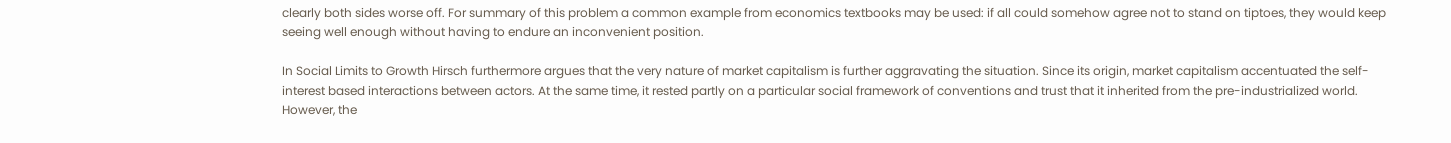clearly both sides worse off. For summary of this problem a common example from economics textbooks may be used: if all could somehow agree not to stand on tiptoes, they would keep seeing well enough without having to endure an inconvenient position.

In Social Limits to Growth Hirsch furthermore argues that the very nature of market capitalism is further aggravating the situation. Since its origin, market capitalism accentuated the self-interest based interactions between actors. At the same time, it rested partly on a particular social framework of conventions and trust that it inherited from the pre-industrialized world. However, the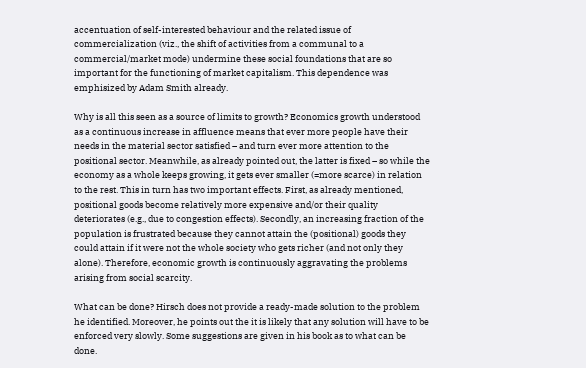accentuation of self-interested behaviour and the related issue of commercialization (viz., the shift of activities from a communal to a commercial/market mode) undermine these social foundations that are so important for the functioning of market capitalism. This dependence was emphisized by Adam Smith already.

Why is all this seen as a source of limits to growth? Economics growth understood as a continuous increase in affluence means that ever more people have their needs in the material sector satisfied – and turn ever more attention to the positional sector. Meanwhile, as already pointed out, the latter is fixed – so while the economy as a whole keeps growing, it gets ever smaller (=more scarce) in relation to the rest. This in turn has two important effects. First, as already mentioned, positional goods become relatively more expensive and/or their quality deteriorates (e.g., due to congestion effects). Secondly, an increasing fraction of the population is frustrated because they cannot attain the (positional) goods they could attain if it were not the whole society who gets richer (and not only they alone). Therefore, economic growth is continuously aggravating the problems arising from social scarcity.

What can be done? Hirsch does not provide a ready-made solution to the problem he identified. Moreover, he points out the it is likely that any solution will have to be enforced very slowly. Some suggestions are given in his book as to what can be done.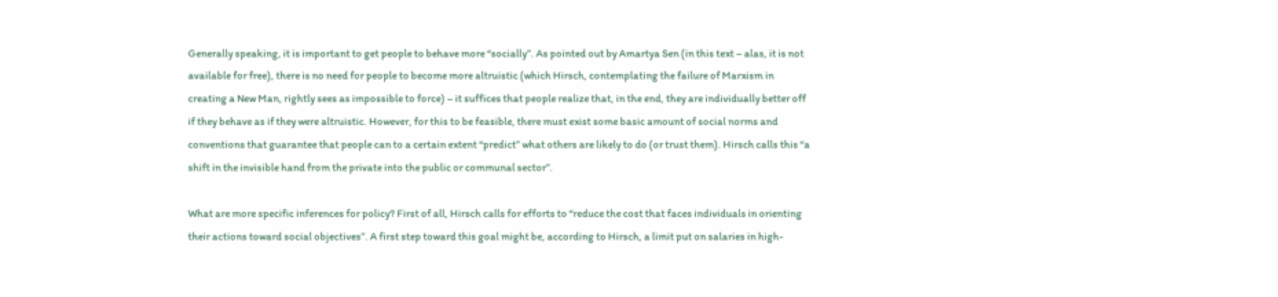Generally speaking, it is important to get people to behave more “socially”. As pointed out by Amartya Sen (in this text – alas, it is not available for free), there is no need for people to become more altruistic (which Hirsch, contemplating the failure of Marxism in creating a New Man, rightly sees as impossible to force) – it suffices that people realize that, in the end, they are individually better off if they behave as if they were altruistic. However, for this to be feasible, there must exist some basic amount of social norms and conventions that guarantee that people can to a certain extent “predict” what others are likely to do (or trust them). Hirsch calls this “a shift in the invisible hand from the private into the public or communal sector”.

What are more specific inferences for policy? First of all, Hirsch calls for efforts to “reduce the cost that faces individuals in orienting their actions toward social objectives”. A first step toward this goal might be, according to Hirsch, a limit put on salaries in high-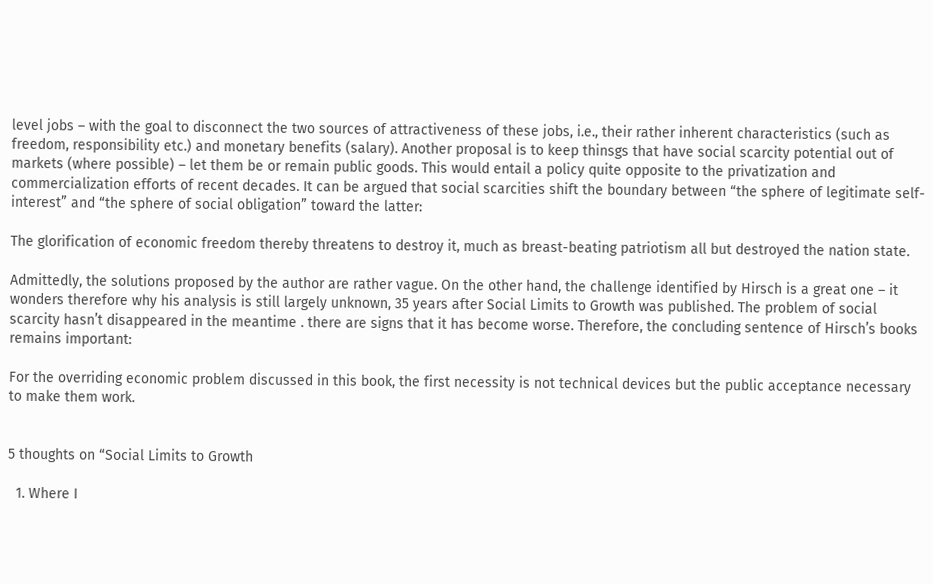level jobs – with the goal to disconnect the two sources of attractiveness of these jobs, i.e., their rather inherent characteristics (such as freedom, responsibility etc.) and monetary benefits (salary). Another proposal is to keep thinsgs that have social scarcity potential out of markets (where possible) – let them be or remain public goods. This would entail a policy quite opposite to the privatization and commercialization efforts of recent decades. It can be argued that social scarcities shift the boundary between “the sphere of legitimate self-interest” and “the sphere of social obligation” toward the latter:

The glorification of economic freedom thereby threatens to destroy it, much as breast-beating patriotism all but destroyed the nation state.

Admittedly, the solutions proposed by the author are rather vague. On the other hand, the challenge identified by Hirsch is a great one – it wonders therefore why his analysis is still largely unknown, 35 years after Social Limits to Growth was published. The problem of social scarcity hasn’t disappeared in the meantime . there are signs that it has become worse. Therefore, the concluding sentence of Hirsch’s books remains important:

For the overriding economic problem discussed in this book, the first necessity is not technical devices but the public acceptance necessary to make them work.


5 thoughts on “Social Limits to Growth

  1. Where I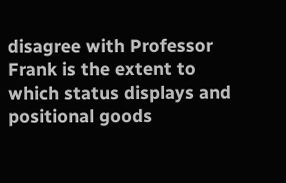disagree with Professor Frank is the extent to which status displays and positional goods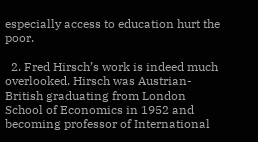especially access to education hurt the poor.

  2. Fred Hirsch’s work is indeed much overlooked. Hirsch was Austrian-British graduating from London School of Economics in 1952 and becoming professor of International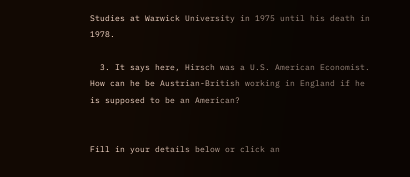Studies at Warwick University in 1975 until his death in 1978.

  3. It says here, Hirsch was a U.S. American Economist. How can he be Austrian-British working in England if he is supposed to be an American?


Fill in your details below or click an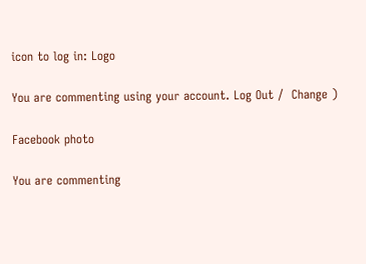icon to log in: Logo

You are commenting using your account. Log Out /  Change )

Facebook photo

You are commenting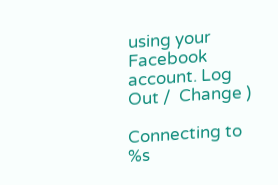using your Facebook account. Log Out /  Change )

Connecting to %s